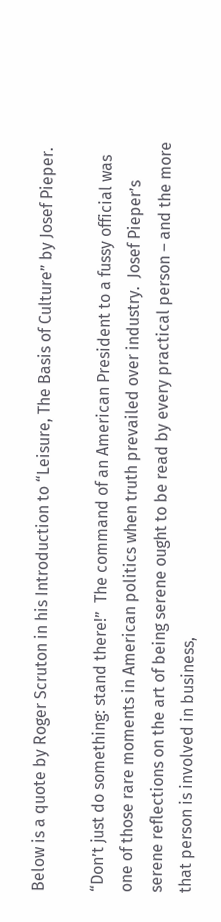Below is a quote by Roger Scruton in his Introduction to “Leisure, The Basis of Culture” by Josef Pieper.

“Don’t just do something: stand there!”  The command of an American President to a fussy official was one of those rare moments in American politics when truth prevailed over industry.  Josef Pieper’s serene reflections on the art of being serene ought to be read by every practical person – and the more that person is involved in business,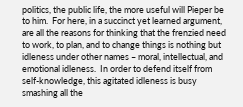politics, the public life, the more useful will Pieper be to him.  For here, in a succinct yet learned argument, are all the reasons for thinking that the frenzied need to work, to plan, and to change things is nothing but idleness under other names – moral, intellectual, and emotional idleness.  In order to defend itself from self-knowledge, this agitated idleness is busy smashing all the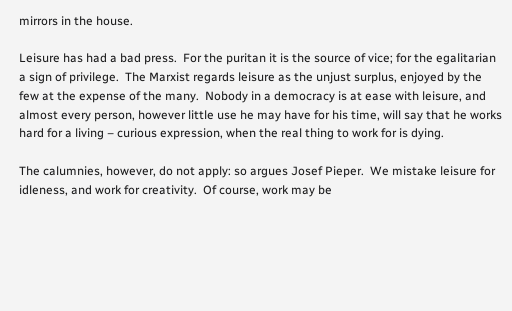mirrors in the house.

Leisure has had a bad press.  For the puritan it is the source of vice; for the egalitarian a sign of privilege.  The Marxist regards leisure as the unjust surplus, enjoyed by the few at the expense of the many.  Nobody in a democracy is at ease with leisure, and almost every person, however little use he may have for his time, will say that he works hard for a living – curious expression, when the real thing to work for is dying.

The calumnies, however, do not apply: so argues Josef Pieper.  We mistake leisure for idleness, and work for creativity.  Of course, work may be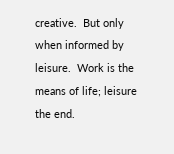creative.  But only when informed by leisure.  Work is the means of life; leisure the end.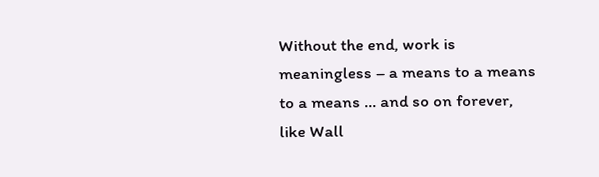Without the end, work is meaningless – a means to a means to a means … and so on forever, like Wall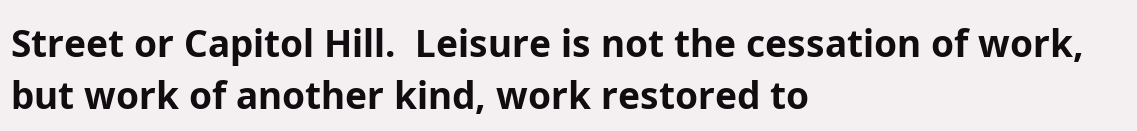Street or Capitol Hill.  Leisure is not the cessation of work, but work of another kind, work restored to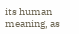its human meaning, as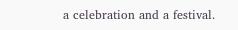a celebration and a festival.